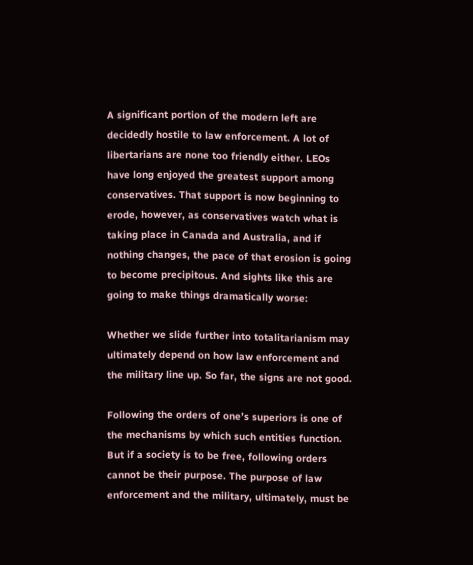A significant portion of the modern left are decidedly hostile to law enforcement. A lot of libertarians are none too friendly either. LEOs have long enjoyed the greatest support among conservatives. That support is now beginning to erode, however, as conservatives watch what is taking place in Canada and Australia, and if nothing changes, the pace of that erosion is going to become precipitous. And sights like this are going to make things dramatically worse:

Whether we slide further into totalitarianism may ultimately depend on how law enforcement and the military line up. So far, the signs are not good.

Following the orders of one’s superiors is one of the mechanisms by which such entities function. But if a society is to be free, following orders cannot be their purpose. The purpose of law enforcement and the military, ultimately, must be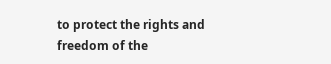to protect the rights and freedom of the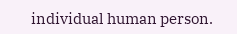individual human person.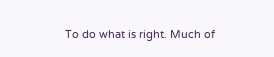To do what is right. Much of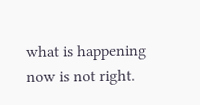what is happening now is not right.